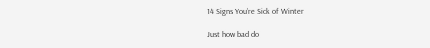14 Signs You’re Sick of Winter

Just how bad do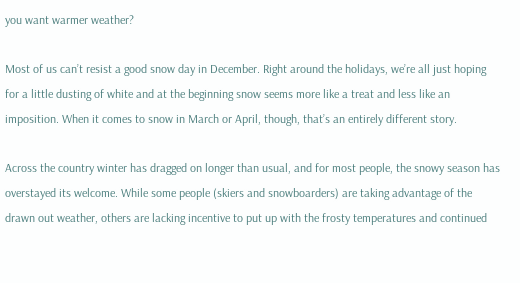you want warmer weather?

Most of us can’t resist a good snow day in December. Right around the holidays, we’re all just hoping for a little dusting of white and at the beginning snow seems more like a treat and less like an imposition. When it comes to snow in March or April, though, that’s an entirely different story.

Across the country winter has dragged on longer than usual, and for most people, the snowy season has overstayed its welcome. While some people (skiers and snowboarders) are taking advantage of the drawn out weather, others are lacking incentive to put up with the frosty temperatures and continued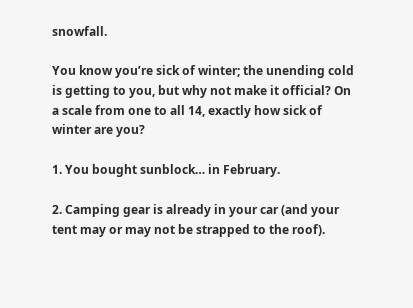snowfall.

You know you’re sick of winter; the unending cold is getting to you, but why not make it official? On a scale from one to all 14, exactly how sick of winter are you?

1. You bought sunblock… in February.

2. Camping gear is already in your car (and your tent may or may not be strapped to the roof).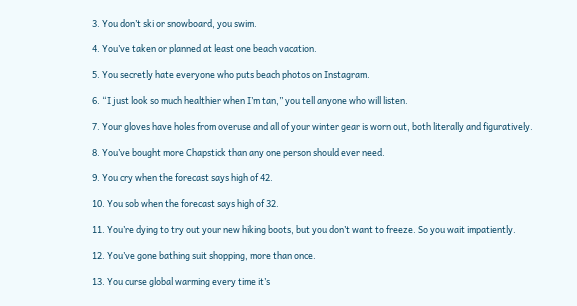3. You don’t ski or snowboard, you swim.

4. You’ve taken or planned at least one beach vacation.

5. You secretly hate everyone who puts beach photos on Instagram.

6. “I just look so much healthier when I’m tan,” you tell anyone who will listen.

7. Your gloves have holes from overuse and all of your winter gear is worn out, both literally and figuratively.

8. You’ve bought more Chapstick than any one person should ever need.

9. You cry when the forecast says high of 42.

10. You sob when the forecast says high of 32.

11. You’re dying to try out your new hiking boots, but you don’t want to freeze. So you wait impatiently.

12. You’ve gone bathing suit shopping, more than once.

13. You curse global warming every time it’s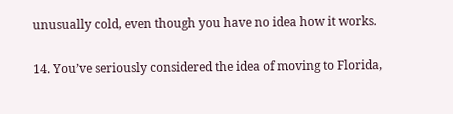unusually cold, even though you have no idea how it works.

14. You’ve seriously considered the idea of moving to Florida,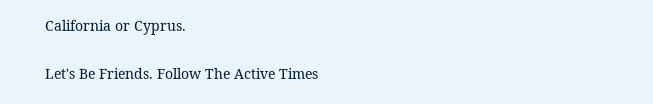California or Cyprus.

Let's Be Friends. Follow The Active Times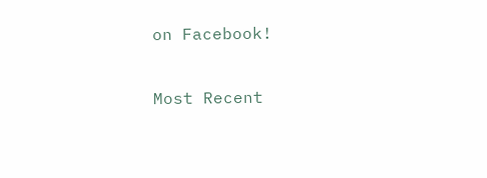on Facebook!

Most Recent